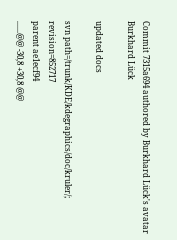Commit 7315a694 authored by Burkhard Lück's avatar Burkhard Lück

updated docs

svn path=/trunk/KDE/kdegraphics/doc/kruler/; revision=852717
parent ae1ecf94
......@@ -30,8 +30,8 @@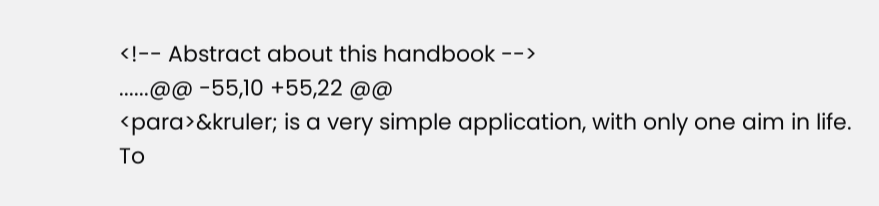<!-- Abstract about this handbook -->
......@@ -55,10 +55,22 @@
<para>&kruler; is a very simple application, with only one aim in life. To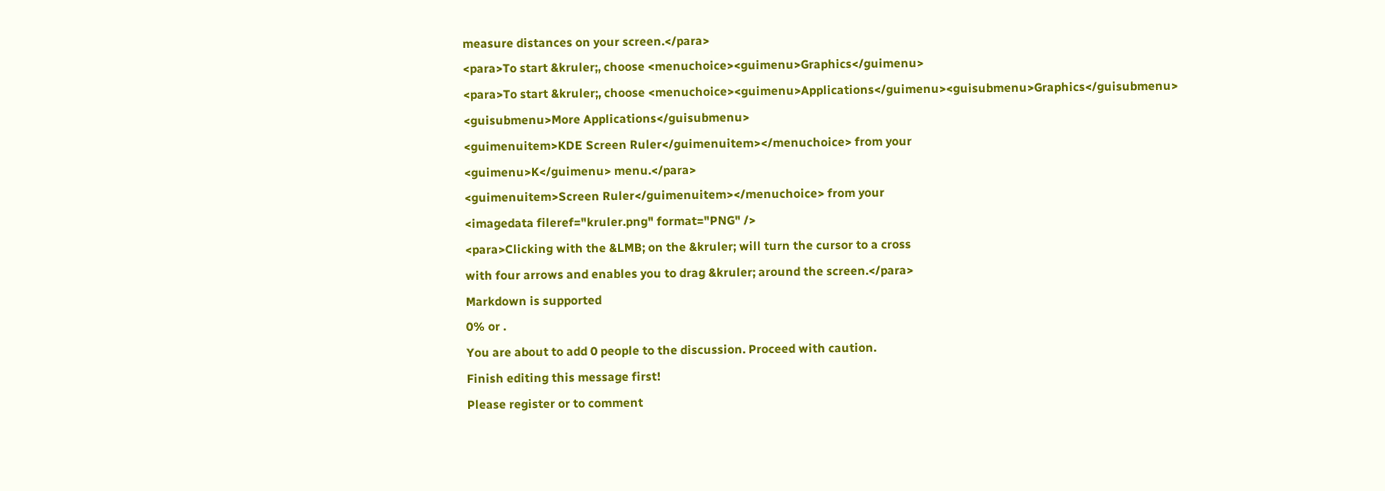measure distances on your screen.</para>
<para>To start &kruler;, choose <menuchoice><guimenu>Graphics</guimenu>
<para>To start &kruler;, choose <menuchoice><guimenu>Applications</guimenu><guisubmenu>Graphics</guisubmenu>
<guisubmenu>More Applications</guisubmenu>
<guimenuitem>KDE Screen Ruler</guimenuitem></menuchoice> from your
<guimenu>K</guimenu> menu.</para>
<guimenuitem>Screen Ruler</guimenuitem></menuchoice> from your
<imagedata fileref="kruler.png" format="PNG" />
<para>Clicking with the &LMB; on the &kruler; will turn the cursor to a cross
with four arrows and enables you to drag &kruler; around the screen.</para>
Markdown is supported
0% or .
You are about to add 0 people to the discussion. Proceed with caution.
Finish editing this message first!
Please register or to comment